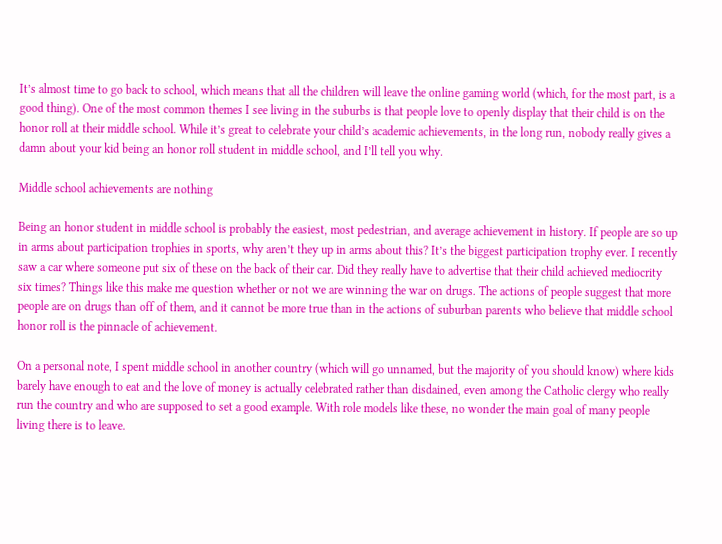It’s almost time to go back to school, which means that all the children will leave the online gaming world (which, for the most part, is a good thing). One of the most common themes I see living in the suburbs is that people love to openly display that their child is on the honor roll at their middle school. While it’s great to celebrate your child’s academic achievements, in the long run, nobody really gives a damn about your kid being an honor roll student in middle school, and I’ll tell you why.

Middle school achievements are nothing

Being an honor student in middle school is probably the easiest, most pedestrian, and average achievement in history. If people are so up in arms about participation trophies in sports, why aren’t they up in arms about this? It’s the biggest participation trophy ever. I recently saw a car where someone put six of these on the back of their car. Did they really have to advertise that their child achieved mediocrity six times? Things like this make me question whether or not we are winning the war on drugs. The actions of people suggest that more people are on drugs than off of them, and it cannot be more true than in the actions of suburban parents who believe that middle school honor roll is the pinnacle of achievement.

On a personal note, I spent middle school in another country (which will go unnamed, but the majority of you should know) where kids barely have enough to eat and the love of money is actually celebrated rather than disdained, even among the Catholic clergy who really run the country and who are supposed to set a good example. With role models like these, no wonder the main goal of many people living there is to leave.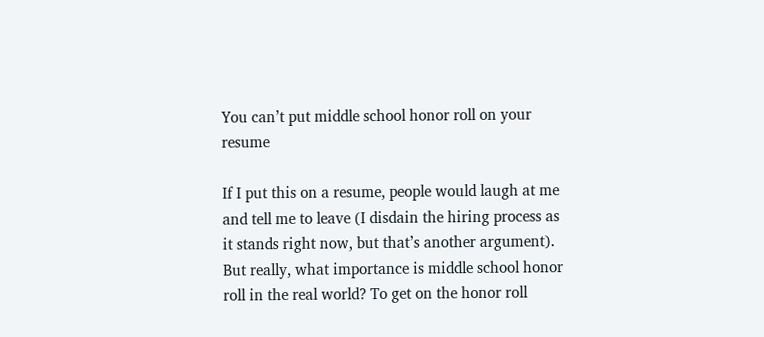You can’t put middle school honor roll on your resume

If I put this on a resume, people would laugh at me and tell me to leave (I disdain the hiring process as it stands right now, but that’s another argument). But really, what importance is middle school honor roll in the real world? To get on the honor roll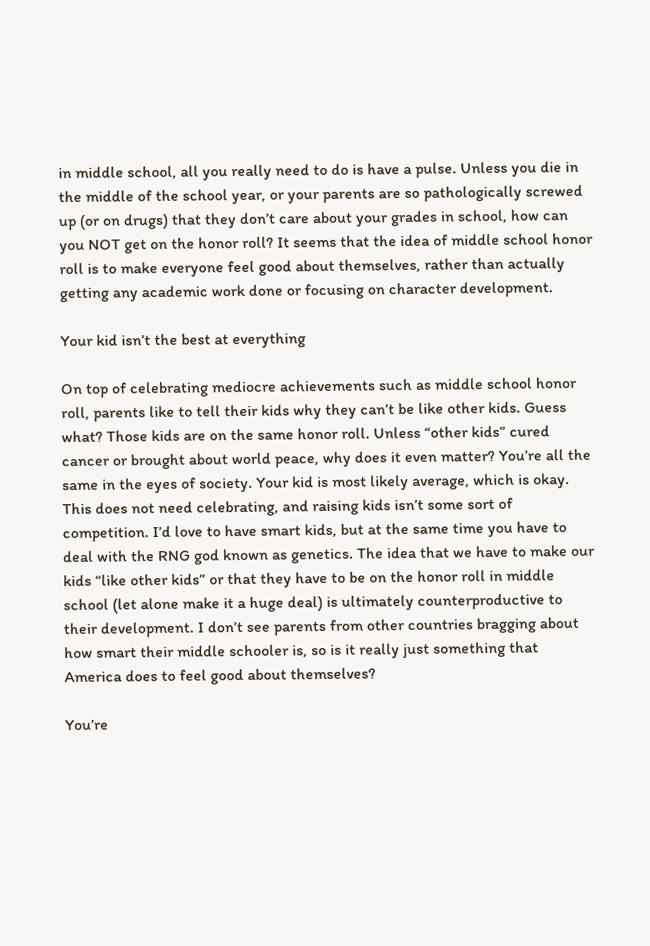in middle school, all you really need to do is have a pulse. Unless you die in the middle of the school year, or your parents are so pathologically screwed up (or on drugs) that they don’t care about your grades in school, how can you NOT get on the honor roll? It seems that the idea of middle school honor roll is to make everyone feel good about themselves, rather than actually getting any academic work done or focusing on character development.

Your kid isn’t the best at everything

On top of celebrating mediocre achievements such as middle school honor roll, parents like to tell their kids why they can’t be like other kids. Guess what? Those kids are on the same honor roll. Unless “other kids” cured cancer or brought about world peace, why does it even matter? You’re all the same in the eyes of society. Your kid is most likely average, which is okay. This does not need celebrating, and raising kids isn’t some sort of competition. I’d love to have smart kids, but at the same time you have to deal with the RNG god known as genetics. The idea that we have to make our kids “like other kids” or that they have to be on the honor roll in middle school (let alone make it a huge deal) is ultimately counterproductive to their development. I don’t see parents from other countries bragging about how smart their middle schooler is, so is it really just something that America does to feel good about themselves?

You’re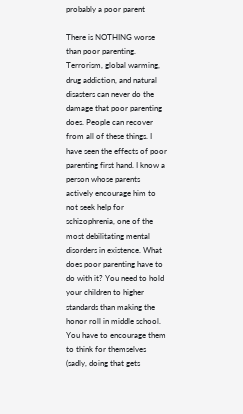probably a poor parent

There is NOTHING worse than poor parenting. Terrorism, global warming, drug addiction, and natural disasters can never do the damage that poor parenting does. People can recover from all of these things. I have seen the effects of poor parenting first hand. I know a person whose parents actively encourage him to not seek help for schizophrenia, one of the most debilitating mental disorders in existence. What does poor parenting have to do with it? You need to hold your children to higher standards than making the honor roll in middle school. You have to encourage them to think for themselves (sadly, doing that gets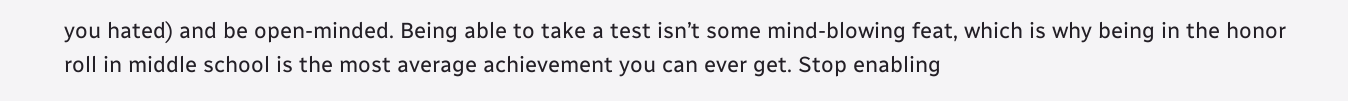you hated) and be open-minded. Being able to take a test isn’t some mind-blowing feat, which is why being in the honor roll in middle school is the most average achievement you can ever get. Stop enabling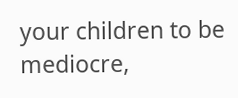your children to be mediocre,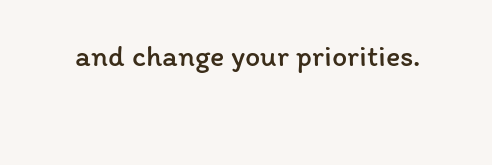and change your priorities.